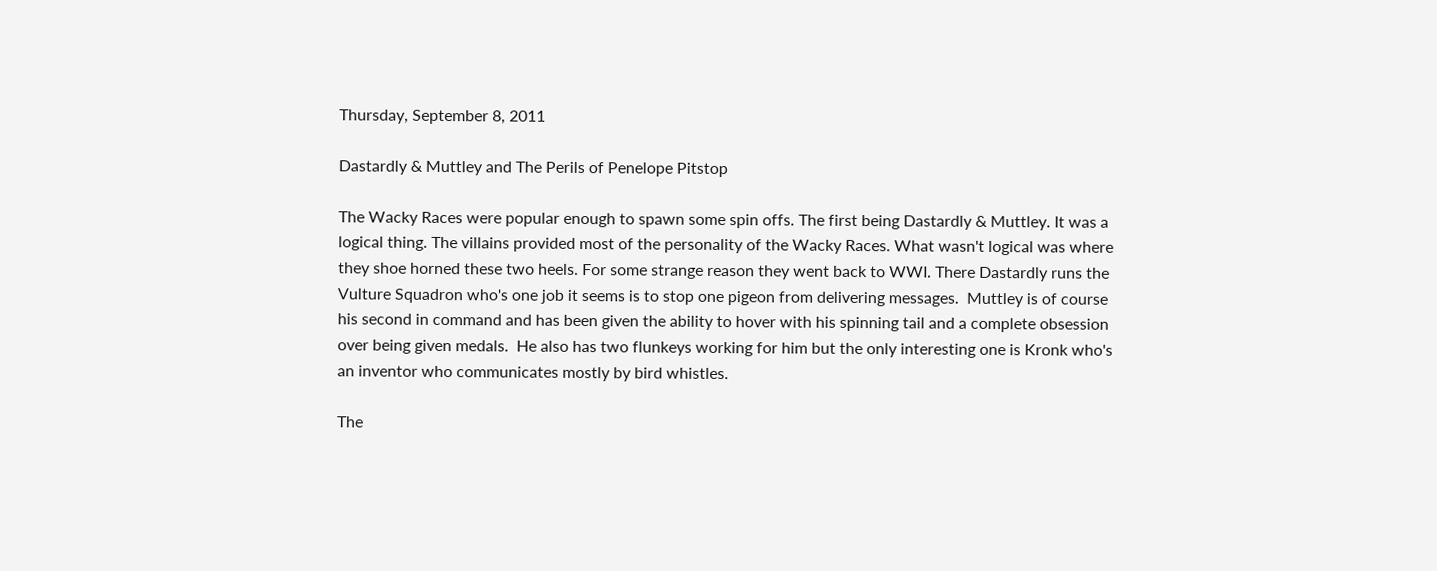Thursday, September 8, 2011

Dastardly & Muttley and The Perils of Penelope Pitstop

The Wacky Races were popular enough to spawn some spin offs. The first being Dastardly & Muttley. It was a logical thing. The villains provided most of the personality of the Wacky Races. What wasn't logical was where they shoe horned these two heels. For some strange reason they went back to WWI. There Dastardly runs the Vulture Squadron who's one job it seems is to stop one pigeon from delivering messages.  Muttley is of course his second in command and has been given the ability to hover with his spinning tail and a complete obsession over being given medals.  He also has two flunkeys working for him but the only interesting one is Kronk who's an inventor who communicates mostly by bird whistles.

The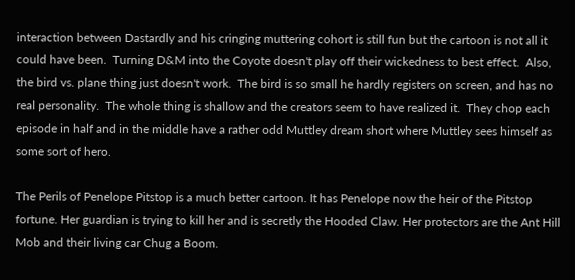interaction between Dastardly and his cringing muttering cohort is still fun but the cartoon is not all it could have been.  Turning D&M into the Coyote doesn't play off their wickedness to best effect.  Also, the bird vs. plane thing just doesn't work.  The bird is so small he hardly registers on screen, and has no real personality.  The whole thing is shallow and the creators seem to have realized it.  They chop each episode in half and in the middle have a rather odd Muttley dream short where Muttley sees himself as some sort of hero.

The Perils of Penelope Pitstop is a much better cartoon. It has Penelope now the heir of the Pitstop fortune. Her guardian is trying to kill her and is secretly the Hooded Claw. Her protectors are the Ant Hill Mob and their living car Chug a Boom.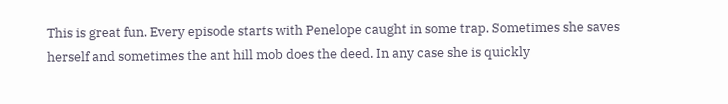This is great fun. Every episode starts with Penelope caught in some trap. Sometimes she saves herself and sometimes the ant hill mob does the deed. In any case she is quickly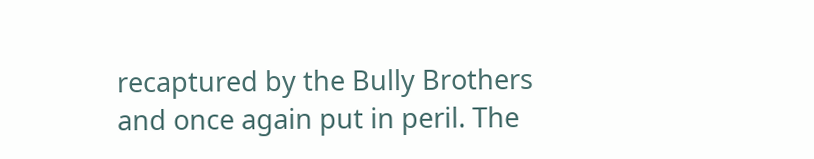recaptured by the Bully Brothers and once again put in peril. The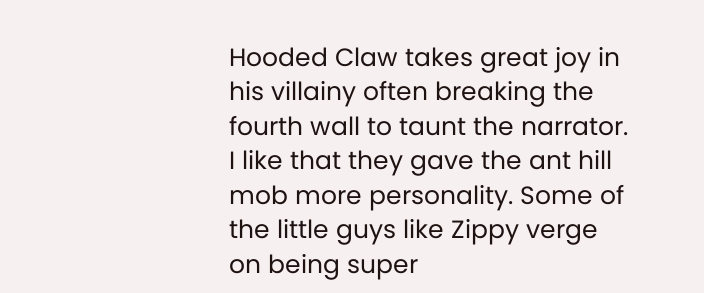Hooded Claw takes great joy in his villainy often breaking the fourth wall to taunt the narrator. I like that they gave the ant hill mob more personality. Some of the little guys like Zippy verge on being super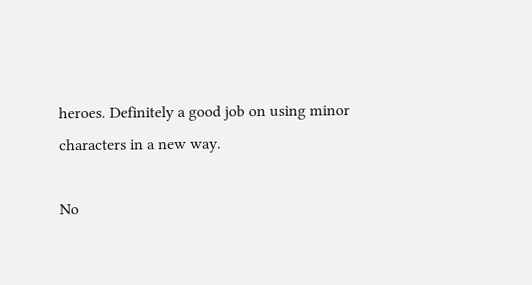heroes. Definitely a good job on using minor characters in a new way.

No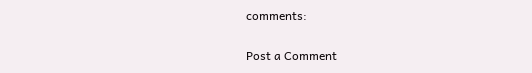comments:

Post a Comment